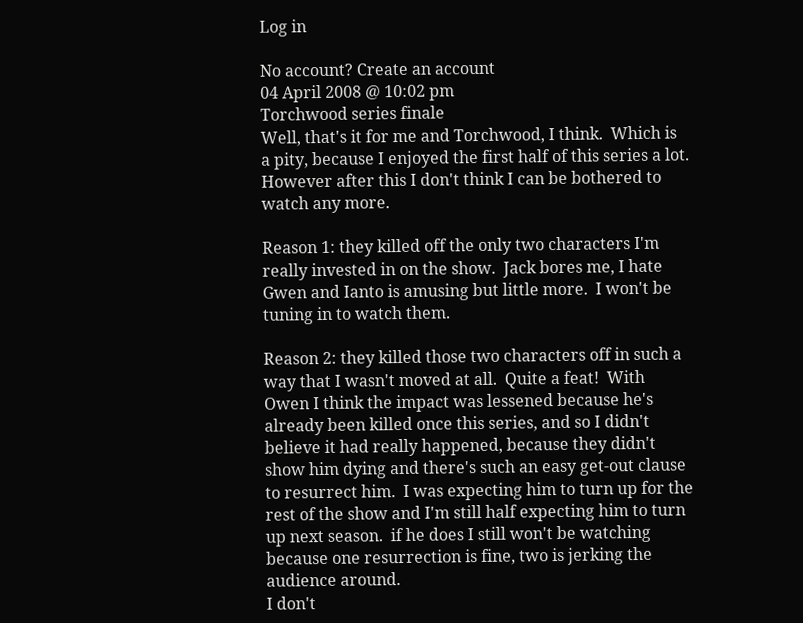Log in

No account? Create an account
04 April 2008 @ 10:02 pm
Torchwood series finale
Well, that's it for me and Torchwood, I think.  Which is a pity, because I enjoyed the first half of this series a lot.  However after this I don't think I can be bothered to watch any more.

Reason 1: they killed off the only two characters I'm really invested in on the show.  Jack bores me, I hate Gwen and Ianto is amusing but little more.  I won't be tuning in to watch them.

Reason 2: they killed those two characters off in such a way that I wasn't moved at all.  Quite a feat!  With Owen I think the impact was lessened because he's already been killed once this series, and so I didn't believe it had really happened, because they didn't show him dying and there's such an easy get-out clause to resurrect him.  I was expecting him to turn up for the rest of the show and I'm still half expecting him to turn up next season.  if he does I still won't be watching because one resurrection is fine, two is jerking the audience around.
I don't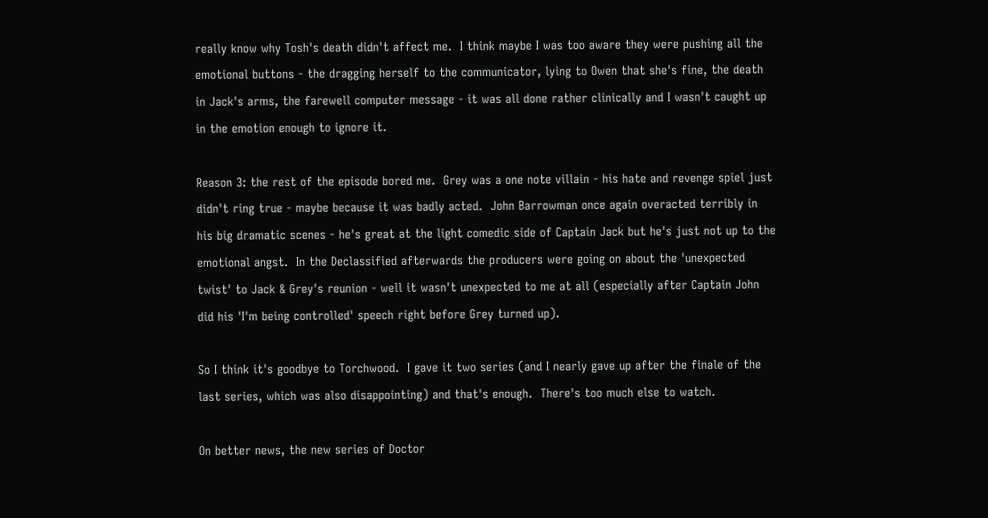really know why Tosh's death didn't affect me.  I think maybe I was too aware they were pushing all the emotional buttons - the dragging herself to the communicator, lying to Owen that she's fine, the death in Jack's arms, the farewell computer message - it was all done rather clinically and I wasn't caught up in the emotion enough to ignore it.

Reason 3: the rest of the episode bored me.  Grey was a one note villain - his hate and revenge spiel just didn't ring true - maybe because it was badly acted.  John Barrowman once again overacted terribly in his big dramatic scenes - he's great at the light comedic side of Captain Jack but he's just not up to the emotional angst.  In the Declassified afterwards the producers were going on about the 'unexpected twist' to Jack & Grey's reunion - well it wasn't unexpected to me at all (especially after Captain John did his 'I'm being controlled' speech right before Grey turned up).

So I think it's goodbye to Torchwood.  I gave it two series (and I nearly gave up after the finale of the last series, which was also disappointing) and that's enough.  There's too much else to watch.

On better news, the new series of Doctor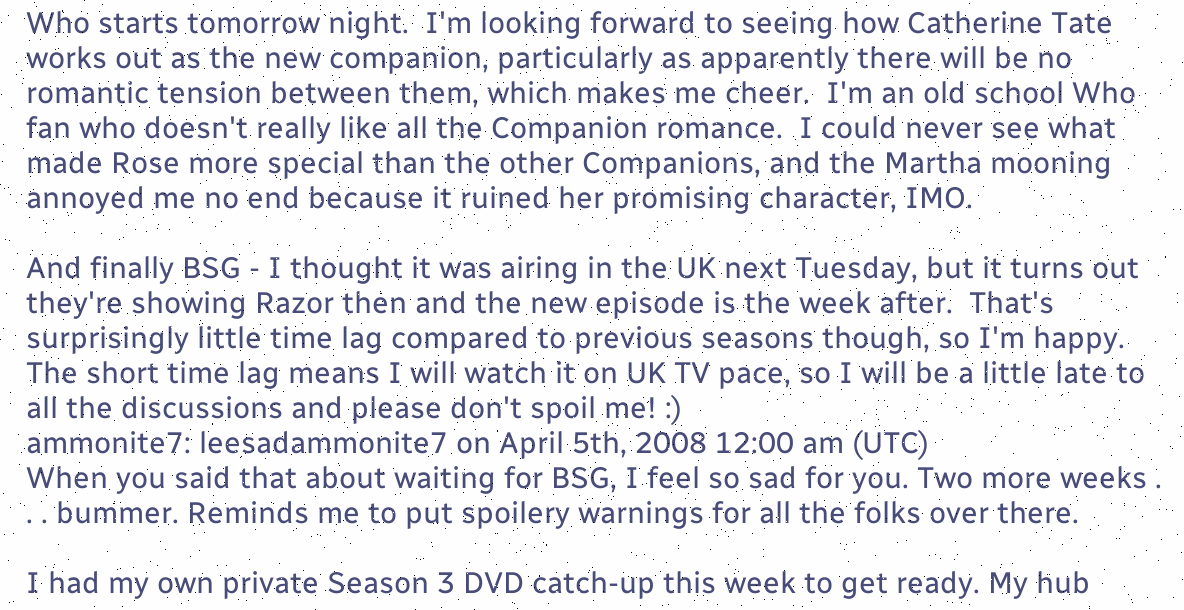Who starts tomorrow night.  I'm looking forward to seeing how Catherine Tate works out as the new companion, particularly as apparently there will be no romantic tension between them, which makes me cheer.  I'm an old school Who fan who doesn't really like all the Companion romance.  I could never see what made Rose more special than the other Companions, and the Martha mooning annoyed me no end because it ruined her promising character, IMO.

And finally BSG - I thought it was airing in the UK next Tuesday, but it turns out they're showing Razor then and the new episode is the week after.  That's surprisingly little time lag compared to previous seasons though, so I'm happy.  The short time lag means I will watch it on UK TV pace, so I will be a little late to all the discussions and please don't spoil me! :)
ammonite7: leesadammonite7 on April 5th, 2008 12:00 am (UTC)
When you said that about waiting for BSG, I feel so sad for you. Two more weeks . . . bummer. Reminds me to put spoilery warnings for all the folks over there.

I had my own private Season 3 DVD catch-up this week to get ready. My hub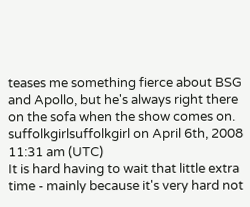teases me something fierce about BSG and Apollo, but he's always right there on the sofa when the show comes on.
suffolkgirlsuffolkgirl on April 6th, 2008 11:31 am (UTC)
It is hard having to wait that little extra time - mainly because it's very hard not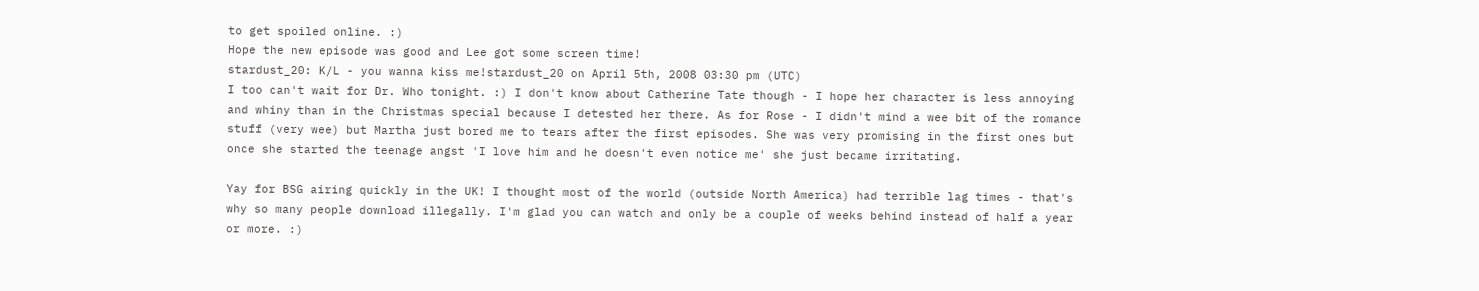to get spoiled online. :)
Hope the new episode was good and Lee got some screen time!
stardust_20: K/L - you wanna kiss me!stardust_20 on April 5th, 2008 03:30 pm (UTC)
I too can't wait for Dr. Who tonight. :) I don't know about Catherine Tate though - I hope her character is less annoying and whiny than in the Christmas special because I detested her there. As for Rose - I didn't mind a wee bit of the romance stuff (very wee) but Martha just bored me to tears after the first episodes. She was very promising in the first ones but once she started the teenage angst 'I love him and he doesn't even notice me' she just became irritating.

Yay for BSG airing quickly in the UK! I thought most of the world (outside North America) had terrible lag times - that's why so many people download illegally. I'm glad you can watch and only be a couple of weeks behind instead of half a year or more. :)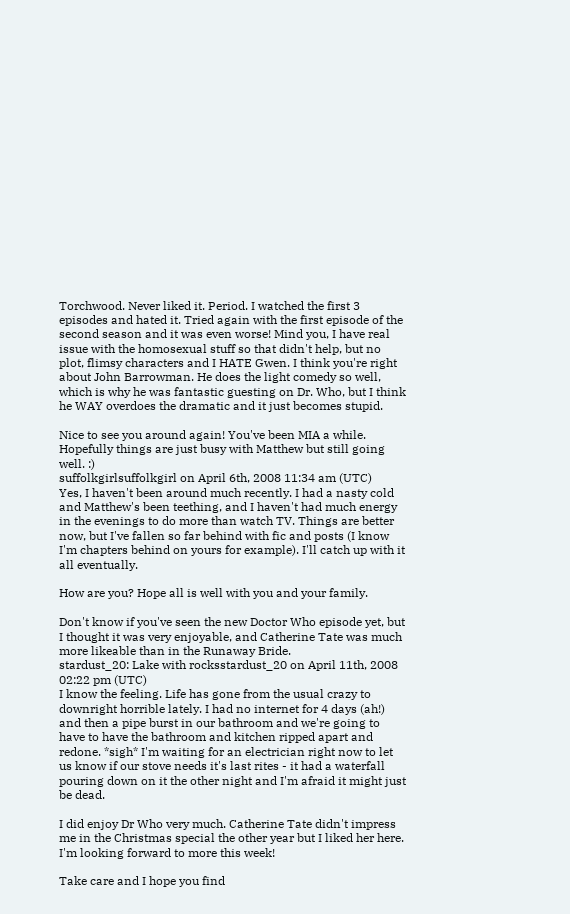Torchwood. Never liked it. Period. I watched the first 3 episodes and hated it. Tried again with the first episode of the second season and it was even worse! Mind you, I have real issue with the homosexual stuff so that didn't help, but no plot, flimsy characters and I HATE Gwen. I think you're right about John Barrowman. He does the light comedy so well, which is why he was fantastic guesting on Dr. Who, but I think he WAY overdoes the dramatic and it just becomes stupid.

Nice to see you around again! You've been MIA a while. Hopefully things are just busy with Matthew but still going well. :)
suffolkgirlsuffolkgirl on April 6th, 2008 11:34 am (UTC)
Yes, I haven't been around much recently. I had a nasty cold and Matthew's been teething, and I haven't had much energy in the evenings to do more than watch TV. Things are better now, but I've fallen so far behind with fic and posts (I know I'm chapters behind on yours for example). I'll catch up with it all eventually.

How are you? Hope all is well with you and your family.

Don't know if you've seen the new Doctor Who episode yet, but I thought it was very enjoyable, and Catherine Tate was much more likeable than in the Runaway Bride.
stardust_20: Lake with rocksstardust_20 on April 11th, 2008 02:22 pm (UTC)
I know the feeling. Life has gone from the usual crazy to downright horrible lately. I had no internet for 4 days (ah!) and then a pipe burst in our bathroom and we're going to have to have the bathroom and kitchen ripped apart and redone. *sigh* I'm waiting for an electrician right now to let us know if our stove needs it's last rites - it had a waterfall pouring down on it the other night and I'm afraid it might just be dead.

I did enjoy Dr Who very much. Catherine Tate didn't impress me in the Christmas special the other year but I liked her here. I'm looking forward to more this week!

Take care and I hope you find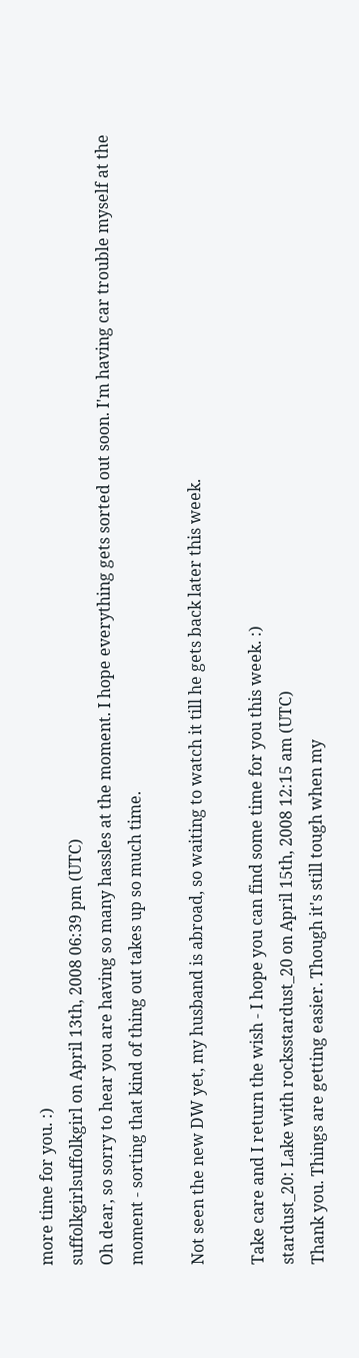more time for you. :)
suffolkgirlsuffolkgirl on April 13th, 2008 06:39 pm (UTC)
Oh dear, so sorry to hear you are having so many hassles at the moment. I hope everything gets sorted out soon. I'm having car trouble myself at the moment - sorting that kind of thing out takes up so much time.

Not seen the new DW yet, my husband is abroad, so waiting to watch it till he gets back later this week.

Take care and I return the wish - I hope you can find some time for you this week. :)
stardust_20: Lake with rocksstardust_20 on April 15th, 2008 12:15 am (UTC)
Thank you. Things are getting easier. Though it's still tough when my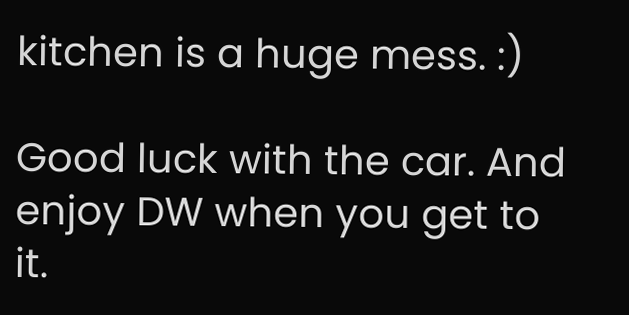kitchen is a huge mess. :)

Good luck with the car. And enjoy DW when you get to it.